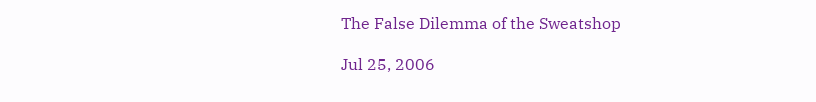The False Dilemma of the Sweatshop

Jul 25, 2006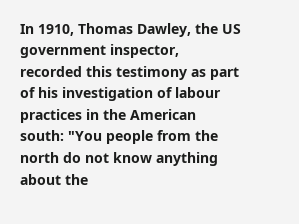In 1910, Thomas Dawley, the US government inspector, recorded this testimony as part of his investigation of labour practices in the American south: "You people from the north do not know anything about the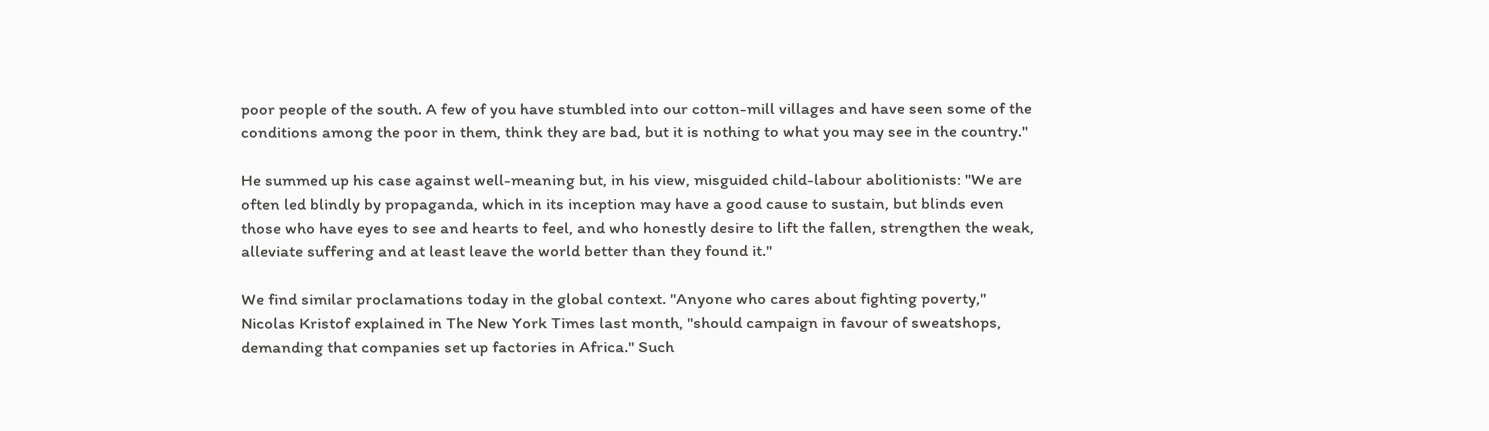poor people of the south. A few of you have stumbled into our cotton-mill villages and have seen some of the conditions among the poor in them, think they are bad, but it is nothing to what you may see in the country."

He summed up his case against well-meaning but, in his view, misguided child-labour abolitionists: "We are often led blindly by propaganda, which in its inception may have a good cause to sustain, but blinds even those who have eyes to see and hearts to feel, and who honestly desire to lift the fallen, strengthen the weak, alleviate suffering and at least leave the world better than they found it."

We find similar proclamations today in the global context. "Anyone who cares about fighting poverty," Nicolas Kristof explained in The New York Times last month, "should campaign in favour of sweatshops, demanding that companies set up factories in Africa." Such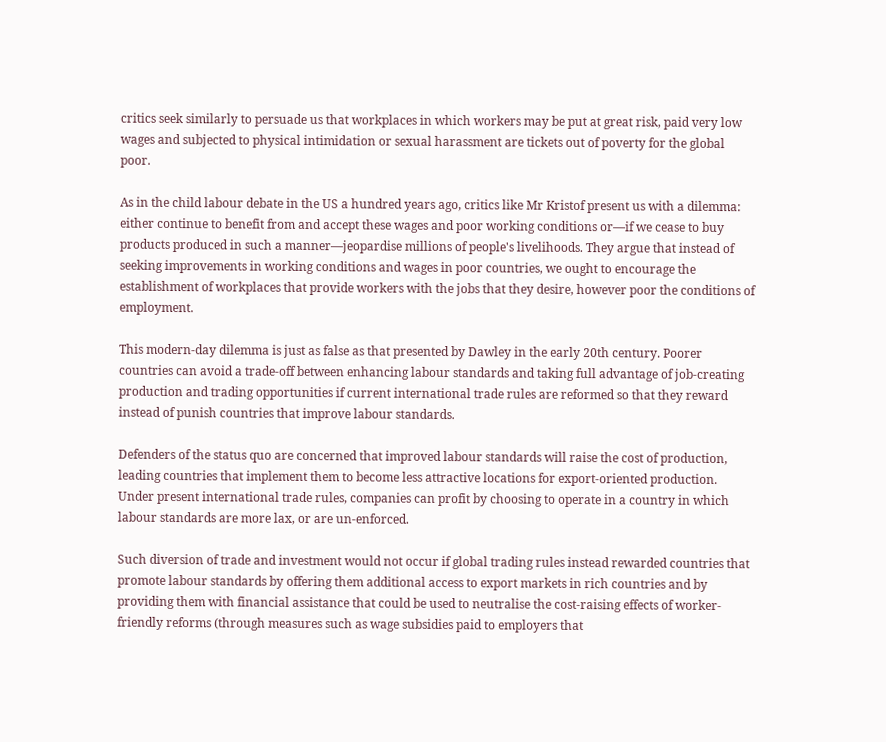critics seek similarly to persuade us that workplaces in which workers may be put at great risk, paid very low wages and subjected to physical intimidation or sexual harassment are tickets out of poverty for the global poor.

As in the child labour debate in the US a hundred years ago, critics like Mr Kristof present us with a dilemma: either continue to benefit from and accept these wages and poor working conditions or—if we cease to buy products produced in such a manner—jeopardise millions of people's livelihoods. They argue that instead of seeking improvements in working conditions and wages in poor countries, we ought to encourage the establishment of workplaces that provide workers with the jobs that they desire, however poor the conditions of employment.

This modern-day dilemma is just as false as that presented by Dawley in the early 20th century. Poorer countries can avoid a trade-off between enhancing labour standards and taking full advantage of job-creating production and trading opportunities if current international trade rules are reformed so that they reward instead of punish countries that improve labour standards.

Defenders of the status quo are concerned that improved labour standards will raise the cost of production, leading countries that implement them to become less attractive locations for export-oriented production. Under present international trade rules, companies can profit by choosing to operate in a country in which labour standards are more lax, or are un-enforced.

Such diversion of trade and investment would not occur if global trading rules instead rewarded countries that promote labour standards by offering them additional access to export markets in rich countries and by providing them with financial assistance that could be used to neutralise the cost-raising effects of worker-friendly reforms (through measures such as wage subsidies paid to employers that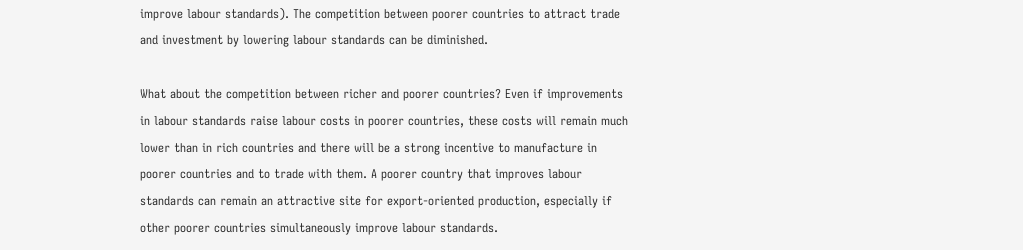improve labour standards). The competition between poorer countries to attract trade and investment by lowering labour standards can be diminished.

What about the competition between richer and poorer countries? Even if improvements in labour standards raise labour costs in poorer countries, these costs will remain much lower than in rich countries and there will be a strong incentive to manufacture in poorer countries and to trade with them. A poorer country that improves labour standards can remain an attractive site for export-oriented production, especially if other poorer countries simultaneously improve labour standards.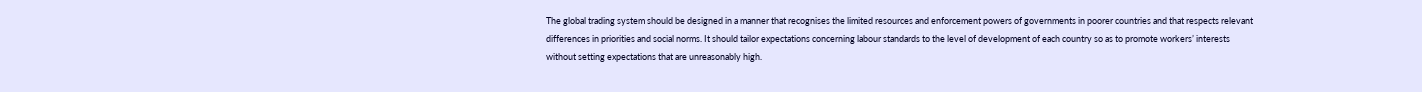The global trading system should be designed in a manner that recognises the limited resources and enforcement powers of governments in poorer countries and that respects relevant differences in priorities and social norms. It should tailor expectations concerning labour standards to the level of development of each country so as to promote workers’ interests without setting expectations that are unreasonably high.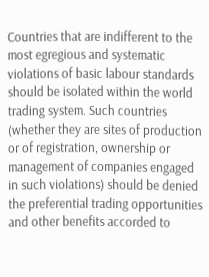Countries that are indifferent to the most egregious and systematic violations of basic labour standards should be isolated within the world trading system. Such countries (whether they are sites of production or of registration, ownership or management of companies engaged in such violations) should be denied the preferential trading opportunities and other benefits accorded to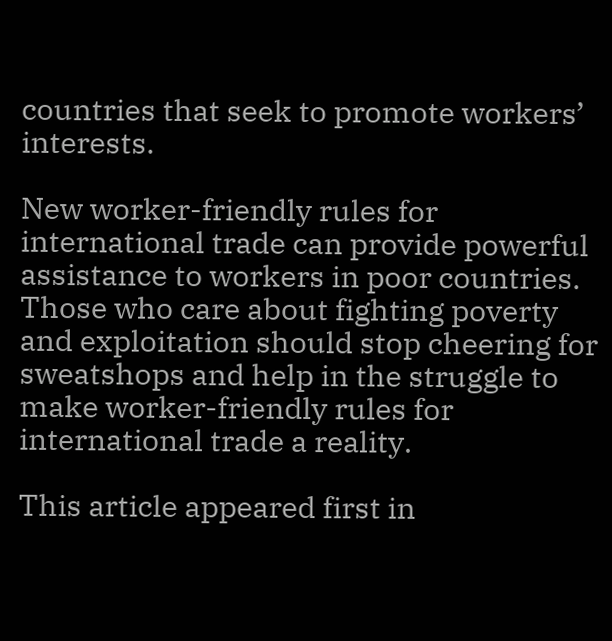countries that seek to promote workers’ interests.

New worker-friendly rules for international trade can provide powerful assistance to workers in poor countries. Those who care about fighting poverty and exploitation should stop cheering for sweatshops and help in the struggle to make worker-friendly rules for international trade a reality.

This article appeared first in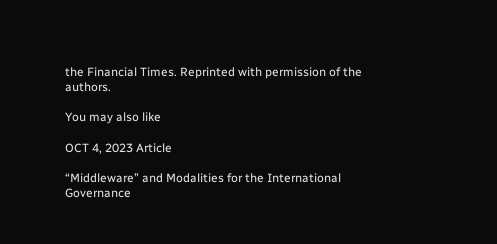the Financial Times. Reprinted with permission of the authors.

You may also like

OCT 4, 2023 Article

“Middleware” and Modalities for the International Governance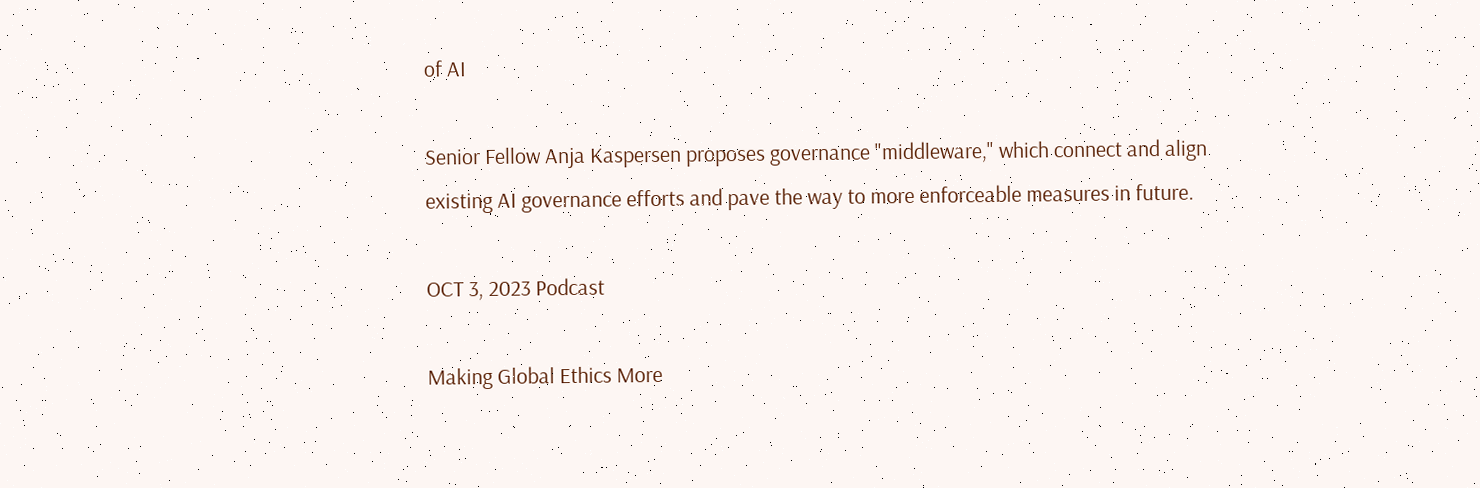of AI

Senior Fellow Anja Kaspersen proposes governance "middleware," which connect and align existing AI governance efforts and pave the way to more enforceable measures in future.

OCT 3, 2023 Podcast

Making Global Ethics More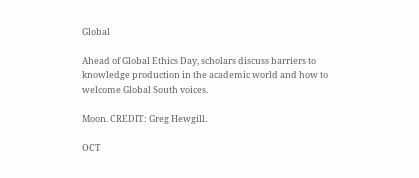Global

Ahead of Global Ethics Day, scholars discuss barriers to knowledge production in the academic world and how to welcome Global South voices.

Moon. CREDIT: Greg Hewgill.

OCT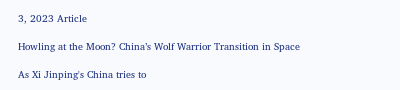3, 2023 Article

Howling at the Moon? China’s Wolf Warrior Transition in Space

As Xi Jinping's China tries to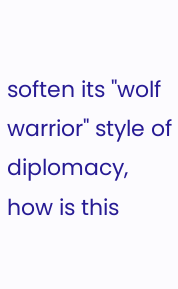soften its "wolf warrior" style of diplomacy, how is this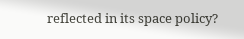reflected in its space policy?